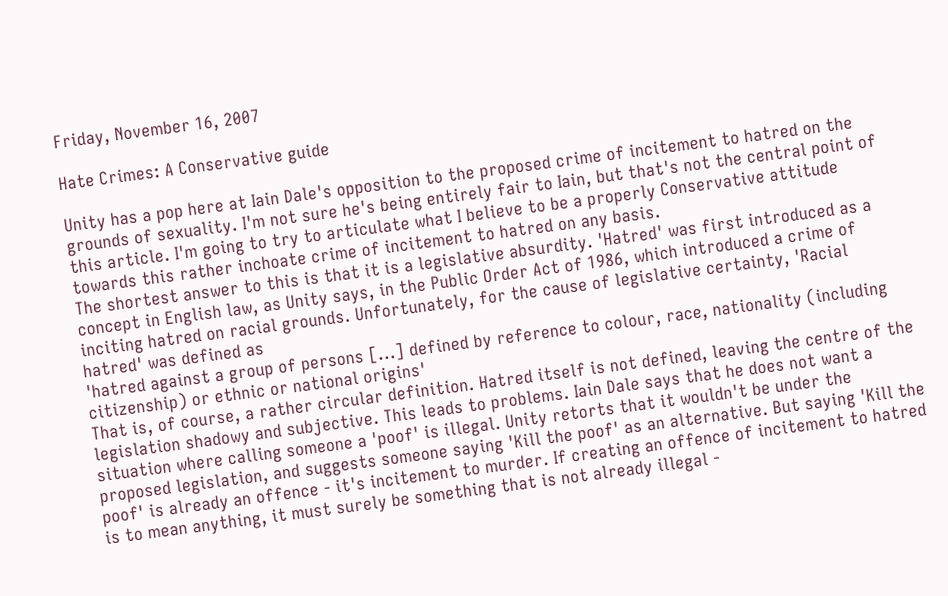Friday, November 16, 2007

Hate Crimes: A Conservative guide

Unity has a pop here at Iain Dale's opposition to the proposed crime of incitement to hatred on the grounds of sexuality. I'm not sure he's being entirely fair to Iain, but that's not the central point of this article. I'm going to try to articulate what I believe to be a properly Conservative attitude towards this rather inchoate crime of incitement to hatred on any basis.
The shortest answer to this is that it is a legislative absurdity. 'Hatred' was first introduced as a concept in English law, as Unity says, in the Public Order Act of 1986, which introduced a crime of inciting hatred on racial grounds. Unfortunately, for the cause of legislative certainty, 'Racial hatred' was defined as
'hatred against a group of persons [...] defined by reference to colour, race, nationality (including citizenship) or ethnic or national origins'
That is, of course, a rather circular definition. Hatred itself is not defined, leaving the centre of the legislation shadowy and subjective. This leads to problems. Iain Dale says that he does not want a situation where calling someone a 'poof' is illegal. Unity retorts that it wouldn't be under the proposed legislation, and suggests someone saying 'Kill the poof' as an alternative. But saying 'Kill the poof' is already an offence - it's incitement to murder. If creating an offence of incitement to hatred is to mean anything, it must surely be something that is not already illegal -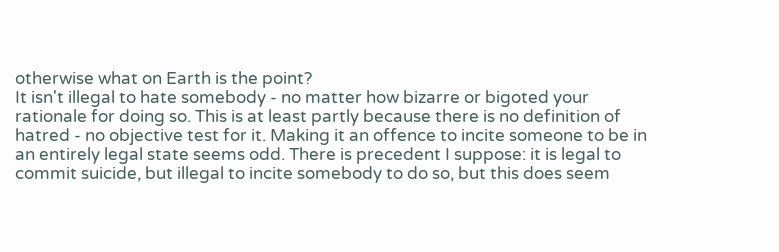otherwise what on Earth is the point?
It isn't illegal to hate somebody - no matter how bizarre or bigoted your rationale for doing so. This is at least partly because there is no definition of hatred - no objective test for it. Making it an offence to incite someone to be in an entirely legal state seems odd. There is precedent I suppose: it is legal to commit suicide, but illegal to incite somebody to do so, but this does seem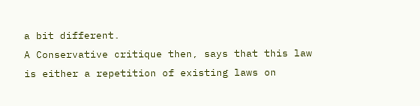a bit different.
A Conservative critique then, says that this law is either a repetition of existing laws on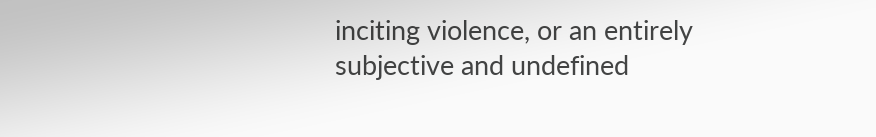inciting violence, or an entirely subjective and undefined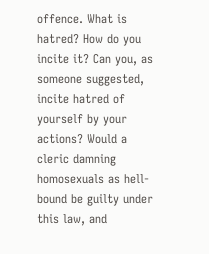offence. What is hatred? How do you incite it? Can you, as someone suggested, incite hatred of yourself by your actions? Would a cleric damning homosexuals as hell-bound be guilty under this law, and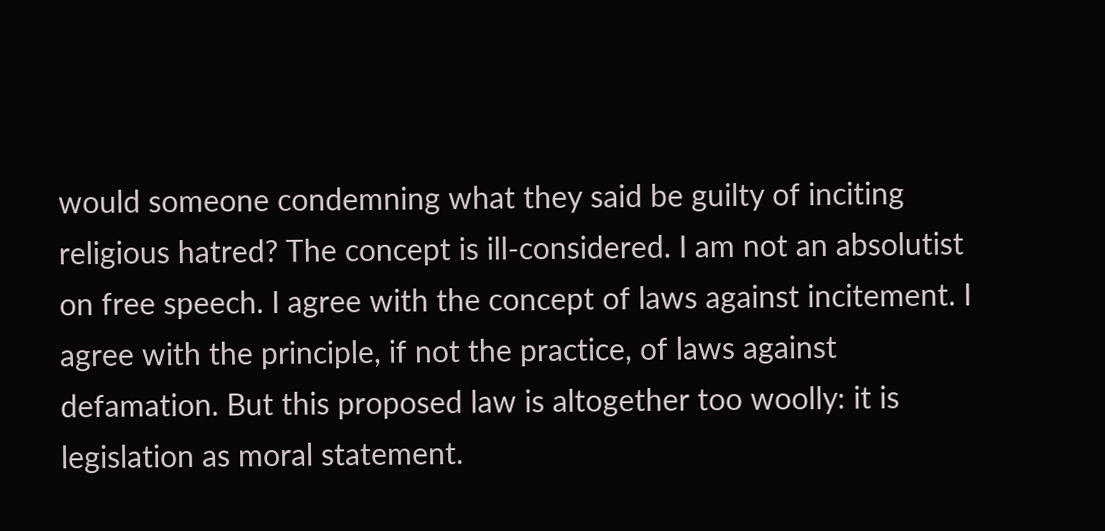would someone condemning what they said be guilty of inciting religious hatred? The concept is ill-considered. I am not an absolutist on free speech. I agree with the concept of laws against incitement. I agree with the principle, if not the practice, of laws against defamation. But this proposed law is altogether too woolly: it is legislation as moral statement.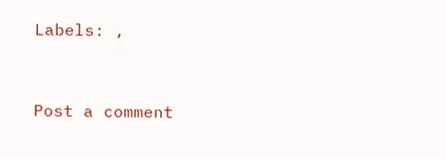Labels: ,


Post a comment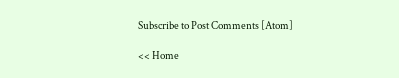Subscribe to Post Comments [Atom]

<< Home